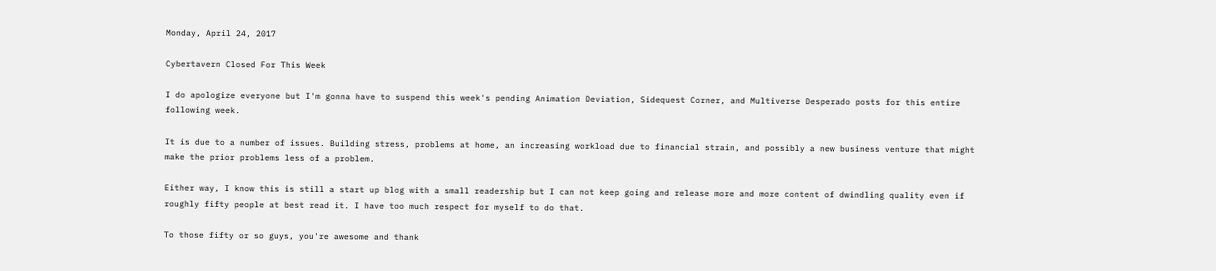Monday, April 24, 2017

Cybertavern Closed For This Week

I do apologize everyone but I'm gonna have to suspend this week's pending Animation Deviation, Sidequest Corner, and Multiverse Desperado posts for this entire following week.

It is due to a number of issues. Building stress, problems at home, an increasing workload due to financial strain, and possibly a new business venture that might make the prior problems less of a problem.

Either way, I know this is still a start up blog with a small readership but I can not keep going and release more and more content of dwindling quality even if roughly fifty people at best read it. I have too much respect for myself to do that.

To those fifty or so guys, you're awesome and thank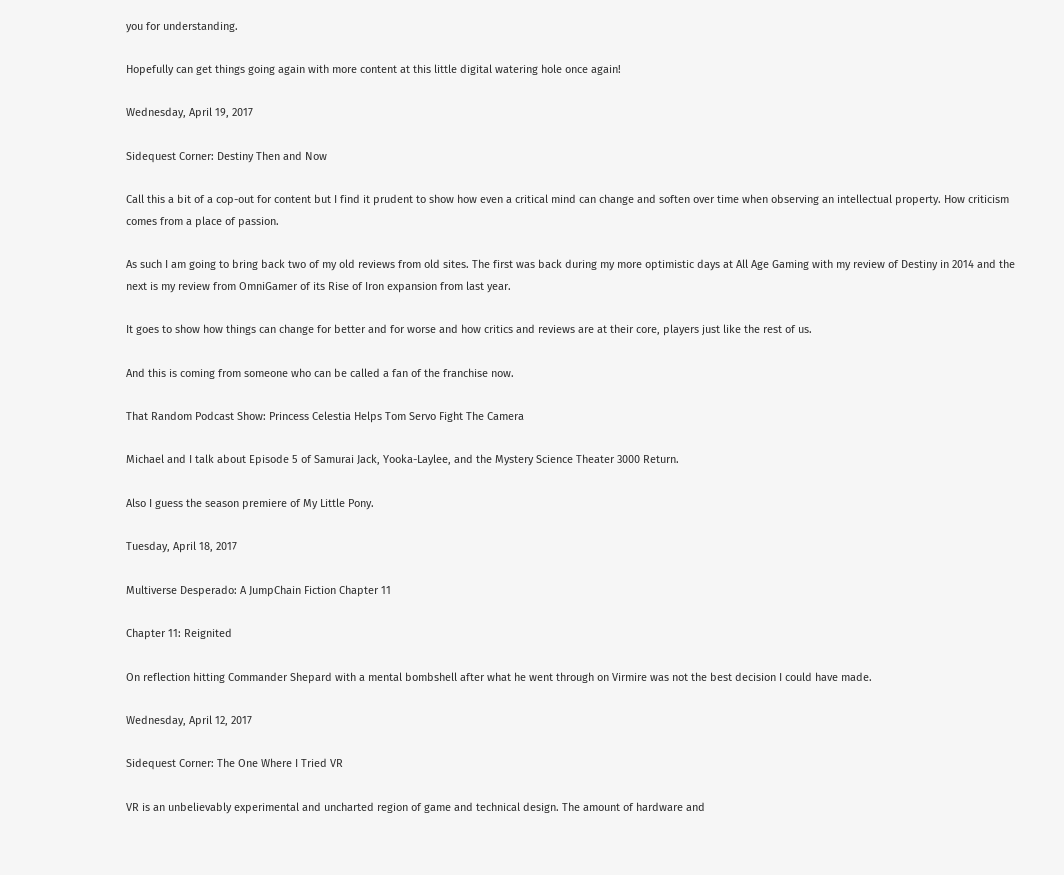you for understanding.

Hopefully can get things going again with more content at this little digital watering hole once again!

Wednesday, April 19, 2017

Sidequest Corner: Destiny Then and Now

Call this a bit of a cop-out for content but I find it prudent to show how even a critical mind can change and soften over time when observing an intellectual property. How criticism comes from a place of passion.

As such I am going to bring back two of my old reviews from old sites. The first was back during my more optimistic days at All Age Gaming with my review of Destiny in 2014 and the next is my review from OmniGamer of its Rise of Iron expansion from last year.

It goes to show how things can change for better and for worse and how critics and reviews are at their core, players just like the rest of us.

And this is coming from someone who can be called a fan of the franchise now.

That Random Podcast Show: Princess Celestia Helps Tom Servo Fight The Camera

Michael and I talk about Episode 5 of Samurai Jack, Yooka-Laylee, and the Mystery Science Theater 3000 Return.

Also I guess the season premiere of My Little Pony.

Tuesday, April 18, 2017

Multiverse Desperado: A JumpChain Fiction Chapter 11

Chapter 11: Reignited

On reflection hitting Commander Shepard with a mental bombshell after what he went through on Virmire was not the best decision I could have made.

Wednesday, April 12, 2017

Sidequest Corner: The One Where I Tried VR

VR is an unbelievably experimental and uncharted region of game and technical design. The amount of hardware and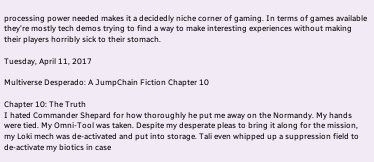processing power needed makes it a decidedly niche corner of gaming. In terms of games available they're mostly tech demos trying to find a way to make interesting experiences without making their players horribly sick to their stomach.

Tuesday, April 11, 2017

Multiverse Desperado: A JumpChain Fiction Chapter 10

Chapter 10: The Truth
I hated Commander Shepard for how thoroughly he put me away on the Normandy. My hands were tied. My Omni-Tool was taken. Despite my desperate pleas to bring it along for the mission, my Loki mech was de-activated and put into storage. Tali even whipped up a suppression field to de-activate my biotics in case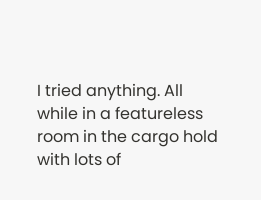I tried anything. All while in a featureless room in the cargo hold with lots of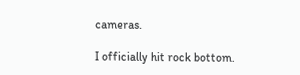cameras.

I officially hit rock bottom.